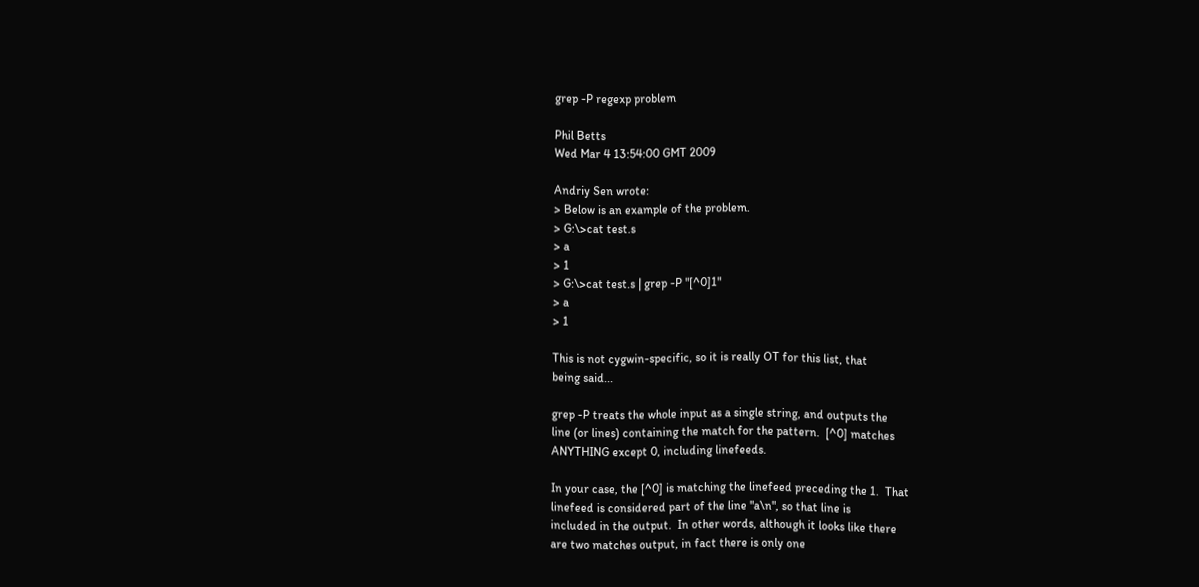grep -P regexp problem

Phil Betts
Wed Mar 4 13:54:00 GMT 2009

Andriy Sen wrote:
> Below is an example of the problem.
> G:\>cat test.s
> a
> 1
> G:\>cat test.s | grep -P "[^0]1"
> a
> 1

This is not cygwin-specific, so it is really OT for this list, that
being said...

grep -P treats the whole input as a single string, and outputs the
line (or lines) containing the match for the pattern.  [^0] matches
ANYTHING except 0, including linefeeds.

In your case, the [^0] is matching the linefeed preceding the 1.  That
linefeed is considered part of the line "a\n", so that line is
included in the output.  In other words, although it looks like there
are two matches output, in fact there is only one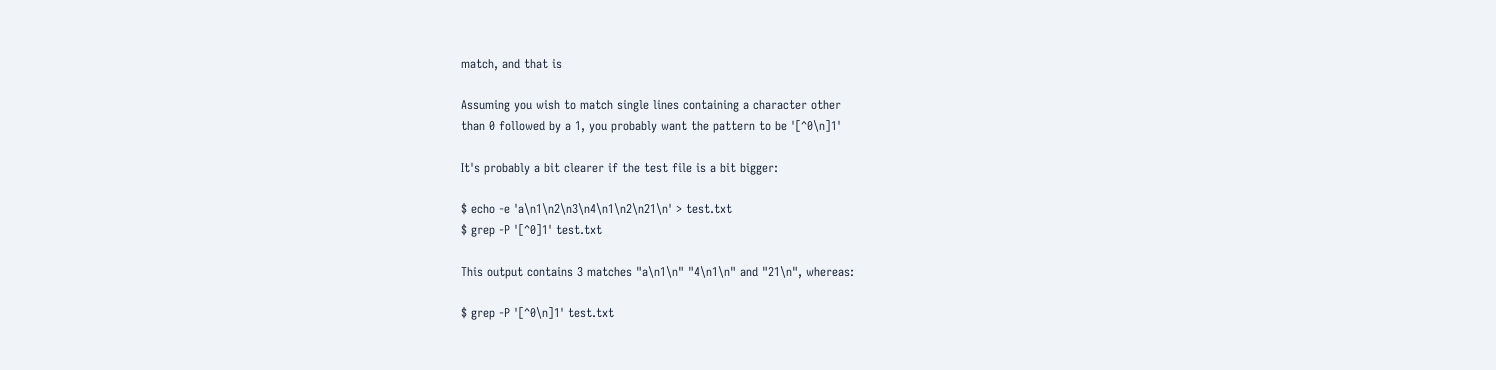match, and that is

Assuming you wish to match single lines containing a character other
than 0 followed by a 1, you probably want the pattern to be '[^0\n]1'

It's probably a bit clearer if the test file is a bit bigger:

$ echo -e 'a\n1\n2\n3\n4\n1\n2\n21\n' > test.txt
$ grep -P '[^0]1' test.txt

This output contains 3 matches "a\n1\n" "4\n1\n" and "21\n", whereas:

$ grep -P '[^0\n]1' test.txt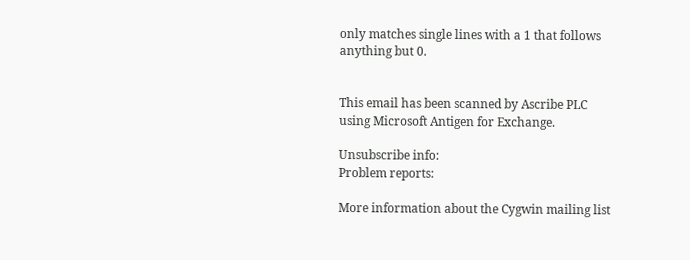only matches single lines with a 1 that follows anything but 0.


This email has been scanned by Ascribe PLC using Microsoft Antigen for Exchange.

Unsubscribe info:
Problem reports:

More information about the Cygwin mailing list